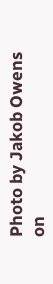Photo by Jakob Owens on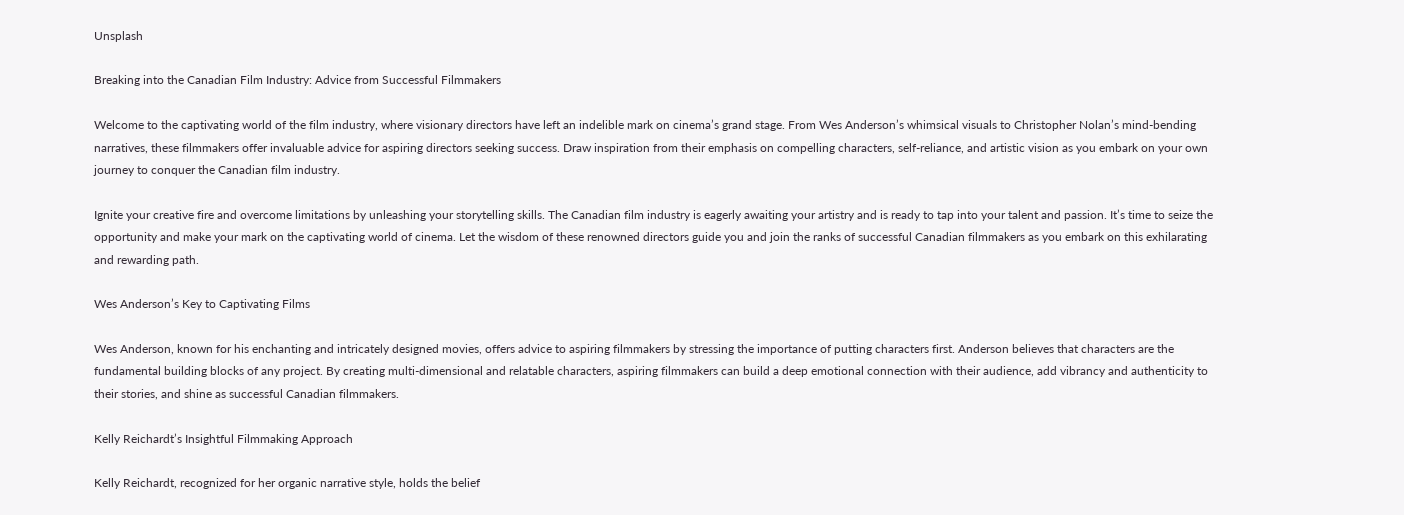Unsplash

Breaking into the Canadian Film Industry: Advice from Successful Filmmakers

Welcome to the captivating world of the film industry, where visionary directors have left an indelible mark on cinema’s grand stage. From Wes Anderson’s whimsical visuals to Christopher Nolan’s mind-bending narratives, these filmmakers offer invaluable advice for aspiring directors seeking success. Draw inspiration from their emphasis on compelling characters, self-reliance, and artistic vision as you embark on your own journey to conquer the Canadian film industry.

Ignite your creative fire and overcome limitations by unleashing your storytelling skills. The Canadian film industry is eagerly awaiting your artistry and is ready to tap into your talent and passion. It’s time to seize the opportunity and make your mark on the captivating world of cinema. Let the wisdom of these renowned directors guide you and join the ranks of successful Canadian filmmakers as you embark on this exhilarating and rewarding path.

Wes Anderson’s Key to Captivating Films

Wes Anderson, known for his enchanting and intricately designed movies, offers advice to aspiring filmmakers by stressing the importance of putting characters first. Anderson believes that characters are the fundamental building blocks of any project. By creating multi-dimensional and relatable characters, aspiring filmmakers can build a deep emotional connection with their audience, add vibrancy and authenticity to their stories, and shine as successful Canadian filmmakers.

Kelly Reichardt’s Insightful Filmmaking Approach

Kelly Reichardt, recognized for her organic narrative style, holds the belief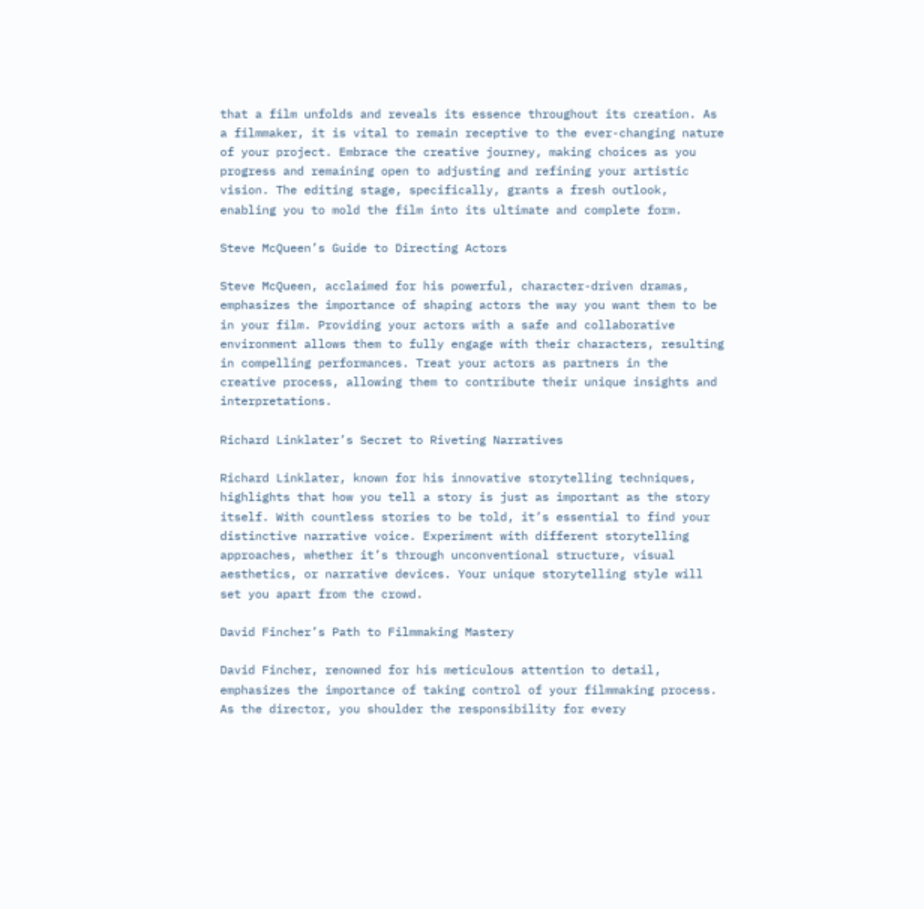that a film unfolds and reveals its essence throughout its creation. As a filmmaker, it is vital to remain receptive to the ever-changing nature of your project. Embrace the creative journey, making choices as you progress and remaining open to adjusting and refining your artistic vision. The editing stage, specifically, grants a fresh outlook, enabling you to mold the film into its ultimate and complete form.

Steve McQueen’s Guide to Directing Actors

Steve McQueen, acclaimed for his powerful, character-driven dramas, emphasizes the importance of shaping actors the way you want them to be in your film. Providing your actors with a safe and collaborative environment allows them to fully engage with their characters, resulting in compelling performances. Treat your actors as partners in the creative process, allowing them to contribute their unique insights and interpretations.

Richard Linklater’s Secret to Riveting Narratives

Richard Linklater, known for his innovative storytelling techniques, highlights that how you tell a story is just as important as the story itself. With countless stories to be told, it’s essential to find your distinctive narrative voice. Experiment with different storytelling approaches, whether it’s through unconventional structure, visual aesthetics, or narrative devices. Your unique storytelling style will set you apart from the crowd.

David Fincher’s Path to Filmmaking Mastery

David Fincher, renowned for his meticulous attention to detail, emphasizes the importance of taking control of your filmmaking process. As the director, you shoulder the responsibility for every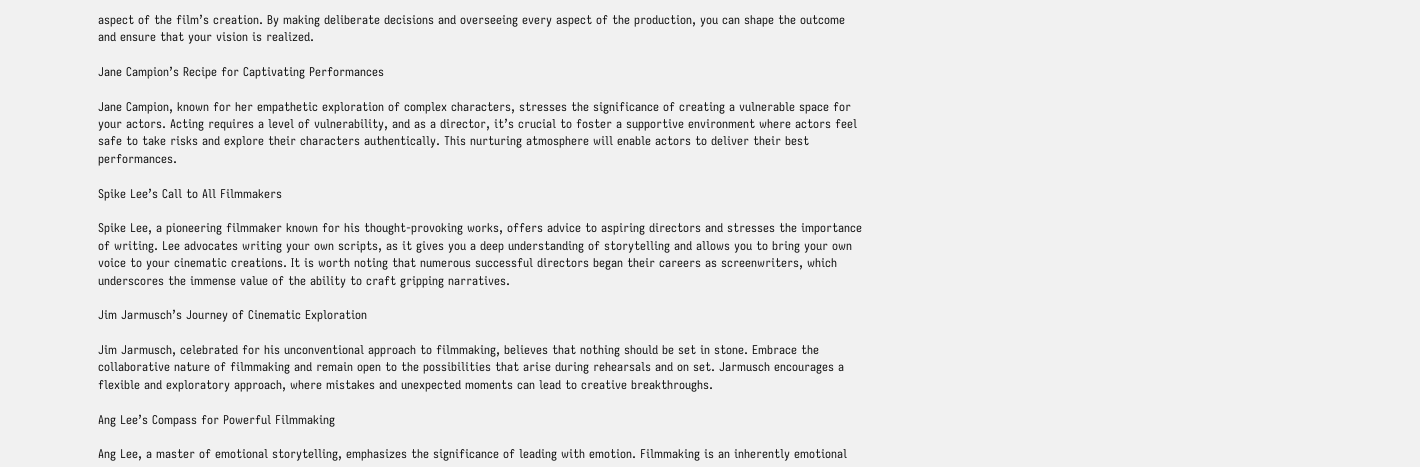aspect of the film’s creation. By making deliberate decisions and overseeing every aspect of the production, you can shape the outcome and ensure that your vision is realized.

Jane Campion’s Recipe for Captivating Performances

Jane Campion, known for her empathetic exploration of complex characters, stresses the significance of creating a vulnerable space for your actors. Acting requires a level of vulnerability, and as a director, it’s crucial to foster a supportive environment where actors feel safe to take risks and explore their characters authentically. This nurturing atmosphere will enable actors to deliver their best performances.

Spike Lee’s Call to All Filmmakers

Spike Lee, a pioneering filmmaker known for his thought-provoking works, offers advice to aspiring directors and stresses the importance of writing. Lee advocates writing your own scripts, as it gives you a deep understanding of storytelling and allows you to bring your own voice to your cinematic creations. It is worth noting that numerous successful directors began their careers as screenwriters, which underscores the immense value of the ability to craft gripping narratives.

Jim Jarmusch’s Journey of Cinematic Exploration

Jim Jarmusch, celebrated for his unconventional approach to filmmaking, believes that nothing should be set in stone. Embrace the collaborative nature of filmmaking and remain open to the possibilities that arise during rehearsals and on set. Jarmusch encourages a flexible and exploratory approach, where mistakes and unexpected moments can lead to creative breakthroughs.

Ang Lee’s Compass for Powerful Filmmaking

Ang Lee, a master of emotional storytelling, emphasizes the significance of leading with emotion. Filmmaking is an inherently emotional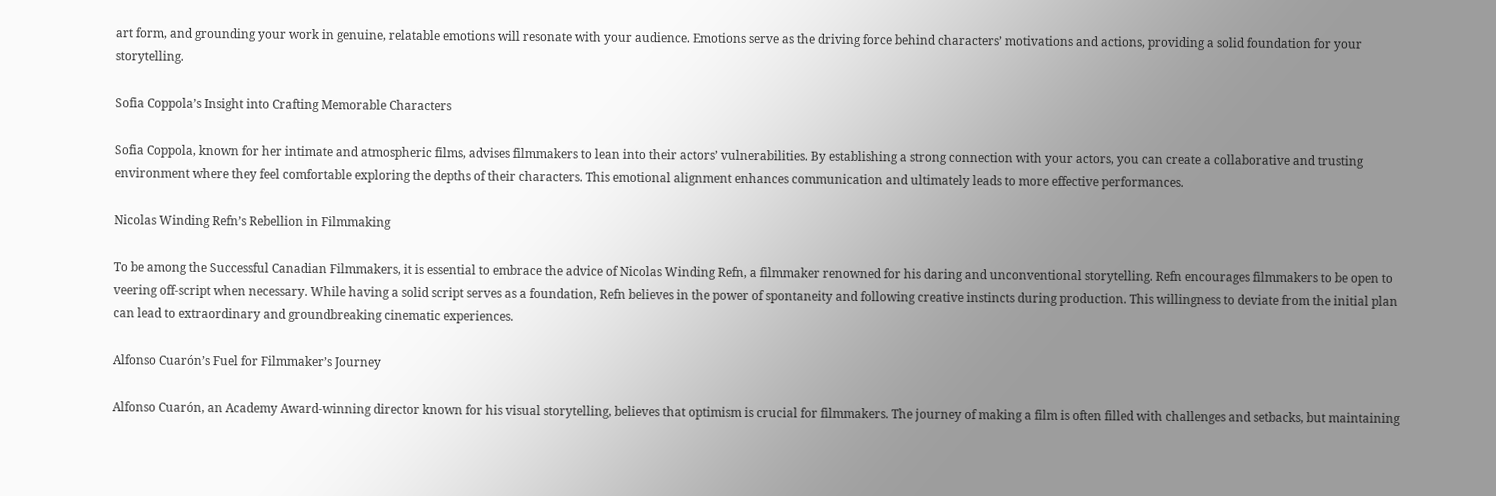art form, and grounding your work in genuine, relatable emotions will resonate with your audience. Emotions serve as the driving force behind characters’ motivations and actions, providing a solid foundation for your storytelling.

Sofia Coppola’s Insight into Crafting Memorable Characters

Sofia Coppola, known for her intimate and atmospheric films, advises filmmakers to lean into their actors’ vulnerabilities. By establishing a strong connection with your actors, you can create a collaborative and trusting environment where they feel comfortable exploring the depths of their characters. This emotional alignment enhances communication and ultimately leads to more effective performances.

Nicolas Winding Refn’s Rebellion in Filmmaking

To be among the Successful Canadian Filmmakers, it is essential to embrace the advice of Nicolas Winding Refn, a filmmaker renowned for his daring and unconventional storytelling. Refn encourages filmmakers to be open to veering off-script when necessary. While having a solid script serves as a foundation, Refn believes in the power of spontaneity and following creative instincts during production. This willingness to deviate from the initial plan can lead to extraordinary and groundbreaking cinematic experiences.

Alfonso Cuarón’s Fuel for Filmmaker’s Journey

Alfonso Cuarón, an Academy Award-winning director known for his visual storytelling, believes that optimism is crucial for filmmakers. The journey of making a film is often filled with challenges and setbacks, but maintaining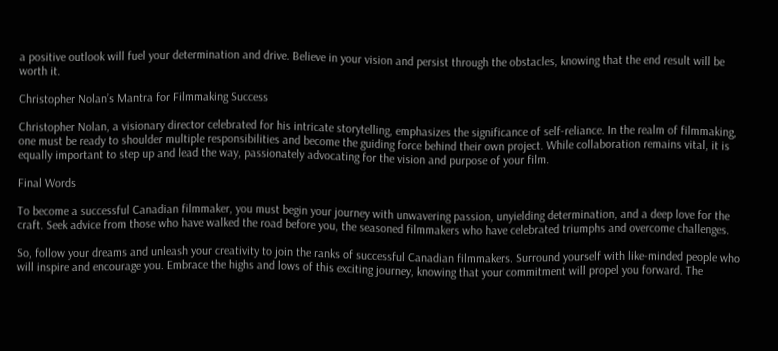a positive outlook will fuel your determination and drive. Believe in your vision and persist through the obstacles, knowing that the end result will be worth it.

Christopher Nolan’s Mantra for Filmmaking Success

Christopher Nolan, a visionary director celebrated for his intricate storytelling, emphasizes the significance of self-reliance. In the realm of filmmaking, one must be ready to shoulder multiple responsibilities and become the guiding force behind their own project. While collaboration remains vital, it is equally important to step up and lead the way, passionately advocating for the vision and purpose of your film.

Final Words

To become a successful Canadian filmmaker, you must begin your journey with unwavering passion, unyielding determination, and a deep love for the craft. Seek advice from those who have walked the road before you, the seasoned filmmakers who have celebrated triumphs and overcome challenges.

So, follow your dreams and unleash your creativity to join the ranks of successful Canadian filmmakers. Surround yourself with like-minded people who will inspire and encourage you. Embrace the highs and lows of this exciting journey, knowing that your commitment will propel you forward. The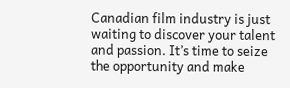Canadian film industry is just waiting to discover your talent and passion. It’s time to seize the opportunity and make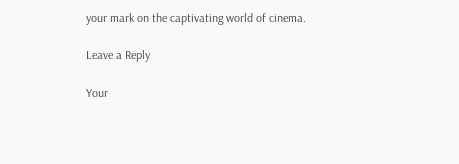your mark on the captivating world of cinema.

Leave a Reply

Your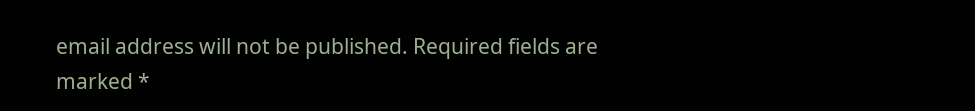email address will not be published. Required fields are marked *